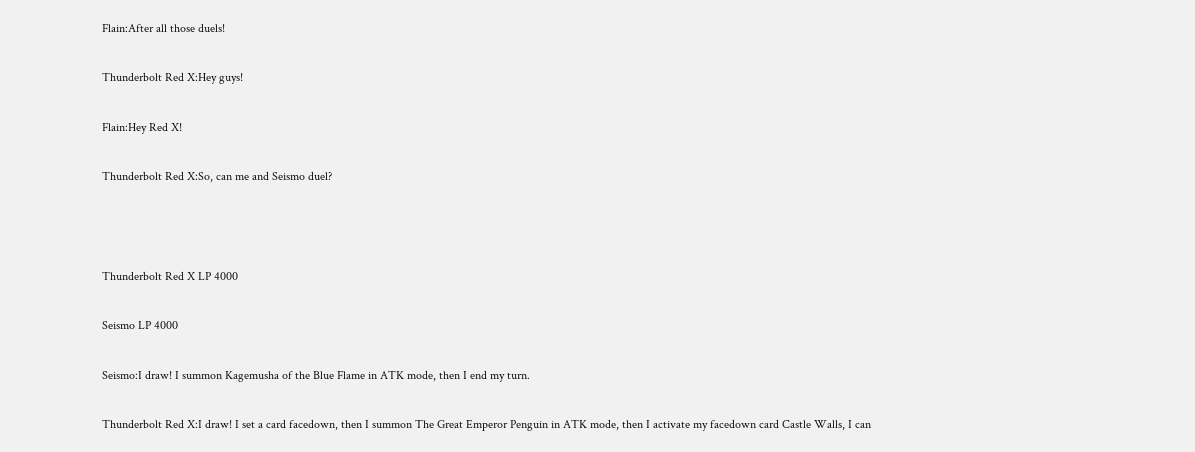Flain:After all those duels!

Thunderbolt Red X:Hey guys!

Flain:Hey Red X!

Thunderbolt Red X:So, can me and Seismo duel?



Thunderbolt Red X LP 4000

Seismo LP 4000

Seismo:I draw! I summon Kagemusha of the Blue Flame in ATK mode, then I end my turn.

Thunderbolt Red X:I draw! I set a card facedown, then I summon The Great Emperor Penguin in ATK mode, then I activate my facedown card Castle Walls, I can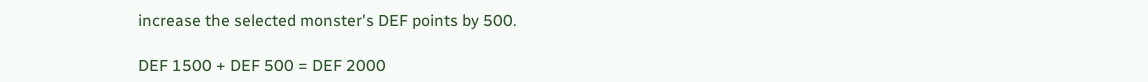increase the selected monster's DEF points by 500.

DEF 1500 + DEF 500 = DEF 2000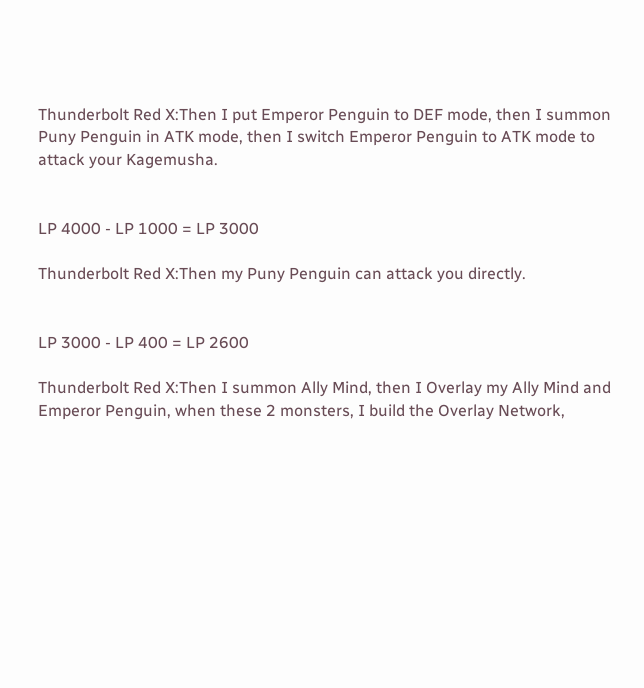Thunderbolt Red X:Then I put Emperor Penguin to DEF mode, then I summon Puny Penguin in ATK mode, then I switch Emperor Penguin to ATK mode to attack your Kagemusha.


LP 4000 - LP 1000 = LP 3000

Thunderbolt Red X:Then my Puny Penguin can attack you directly.


LP 3000 - LP 400 = LP 2600

Thunderbolt Red X:Then I summon Ally Mind, then I Overlay my Ally Mind and Emperor Penguin, when these 2 monsters, I build the Overlay Network,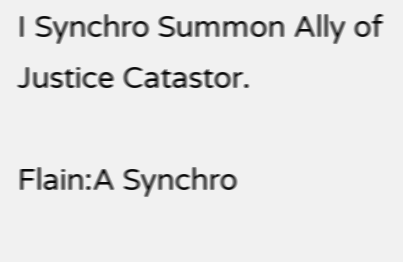I Synchro Summon Ally of Justice Catastor.

Flain:A Synchro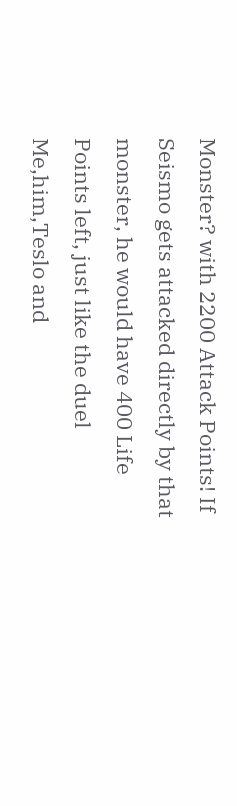Monster? with 2200 Attack Points! If Seismo gets attacked directly by that monster, he would have 400 Life Points left, just like the duel Me,him,Teslo and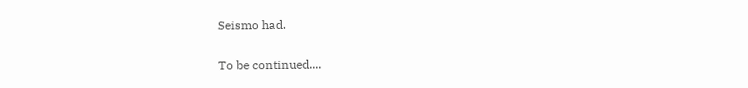Seismo had.

To be continued....